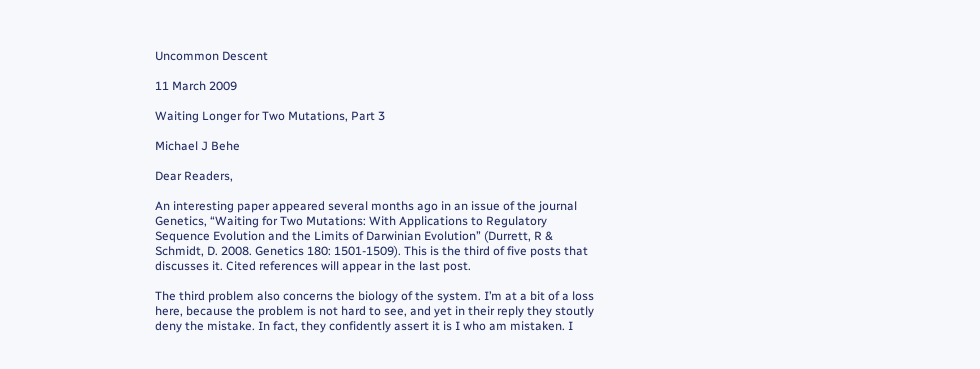Uncommon Descent

11 March 2009

Waiting Longer for Two Mutations, Part 3

Michael J Behe

Dear Readers,

An interesting paper appeared several months ago in an issue of the journal Genetics, “Waiting for Two Mutations: With Applications to Regulatory Sequence Evolution and the Limits of Darwinian Evolution” (Durrett, R & Schmidt, D. 2008. Genetics 180: 1501-1509). This is the third of five posts that discusses it. Cited references will appear in the last post.

The third problem also concerns the biology of the system. I’m at a bit of a loss here, because the problem is not hard to see, and yet in their reply they stoutly deny the mistake. In fact, they confidently assert it is I who am mistaken. I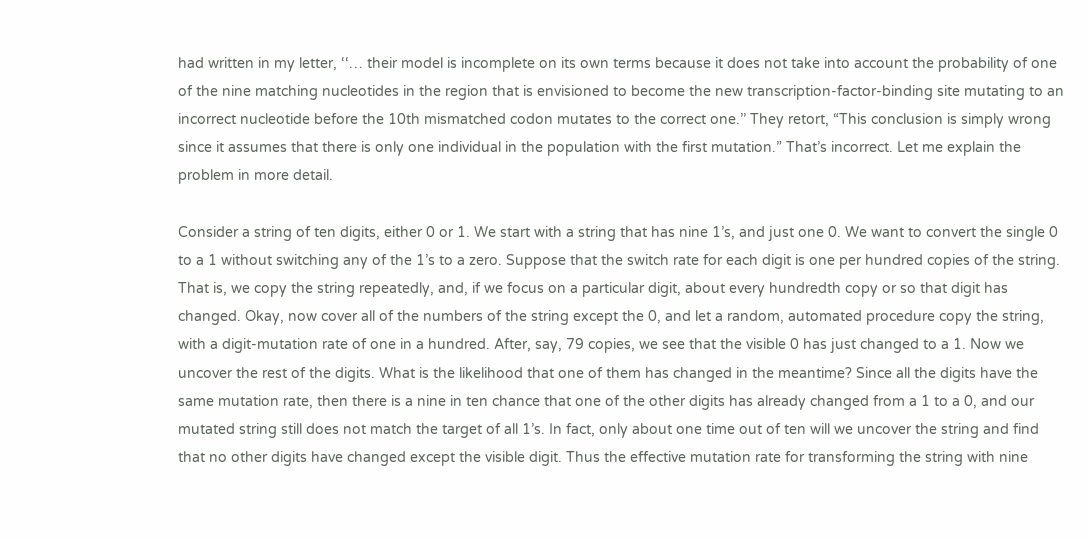had written in my letter, ‘‘… their model is incomplete on its own terms because it does not take into account the probability of one of the nine matching nucleotides in the region that is envisioned to become the new transcription-factor-binding site mutating to an incorrect nucleotide before the 10th mismatched codon mutates to the correct one.’’ They retort, “This conclusion is simply wrong since it assumes that there is only one individual in the population with the first mutation.” That’s incorrect. Let me explain the problem in more detail.

Consider a string of ten digits, either 0 or 1. We start with a string that has nine 1’s, and just one 0. We want to convert the single 0 to a 1 without switching any of the 1’s to a zero. Suppose that the switch rate for each digit is one per hundred copies of the string. That is, we copy the string repeatedly, and, if we focus on a particular digit, about every hundredth copy or so that digit has changed. Okay, now cover all of the numbers of the string except the 0, and let a random, automated procedure copy the string, with a digit-mutation rate of one in a hundred. After, say, 79 copies, we see that the visible 0 has just changed to a 1. Now we uncover the rest of the digits. What is the likelihood that one of them has changed in the meantime? Since all the digits have the same mutation rate, then there is a nine in ten chance that one of the other digits has already changed from a 1 to a 0, and our mutated string still does not match the target of all 1’s. In fact, only about one time out of ten will we uncover the string and find that no other digits have changed except the visible digit. Thus the effective mutation rate for transforming the string with nine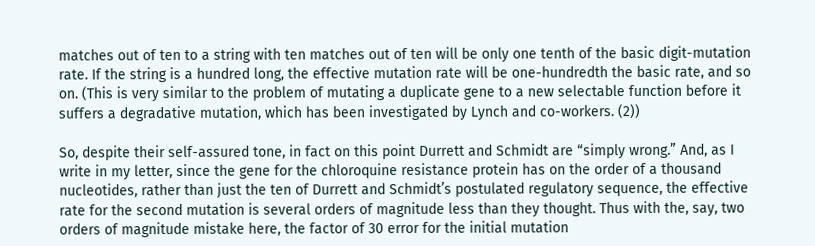matches out of ten to a string with ten matches out of ten will be only one tenth of the basic digit-mutation rate. If the string is a hundred long, the effective mutation rate will be one-hundredth the basic rate, and so on. (This is very similar to the problem of mutating a duplicate gene to a new selectable function before it suffers a degradative mutation, which has been investigated by Lynch and co-workers. (2))

So, despite their self-assured tone, in fact on this point Durrett and Schmidt are “simply wrong.” And, as I write in my letter, since the gene for the chloroquine resistance protein has on the order of a thousand nucleotides, rather than just the ten of Durrett and Schmidt’s postulated regulatory sequence, the effective rate for the second mutation is several orders of magnitude less than they thought. Thus with the, say, two orders of magnitude mistake here, the factor of 30 error for the initial mutation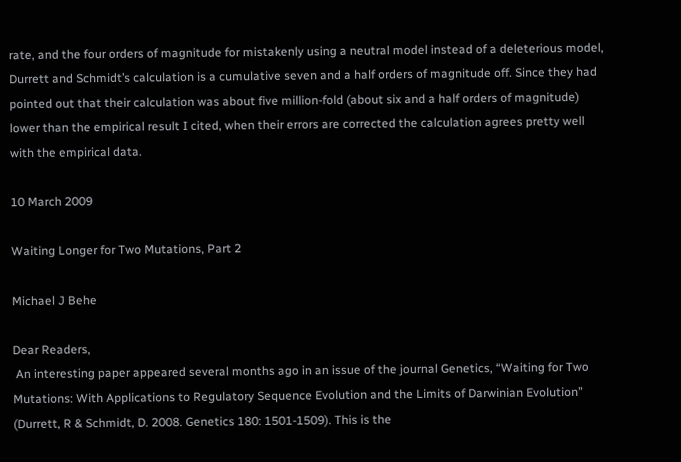rate, and the four orders of magnitude for mistakenly using a neutral model instead of a deleterious model, Durrett and Schmidt’s calculation is a cumulative seven and a half orders of magnitude off. Since they had pointed out that their calculation was about five million-fold (about six and a half orders of magnitude) lower than the empirical result I cited, when their errors are corrected the calculation agrees pretty well with the empirical data.

10 March 2009

Waiting Longer for Two Mutations, Part 2

Michael J Behe

Dear Readers,
 An interesting paper appeared several months ago in an issue of the journal Genetics, “Waiting for Two Mutations: With Applications to Regulatory Sequence Evolution and the Limits of Darwinian Evolution” (Durrett, R & Schmidt, D. 2008. Genetics 180: 1501-1509). This is the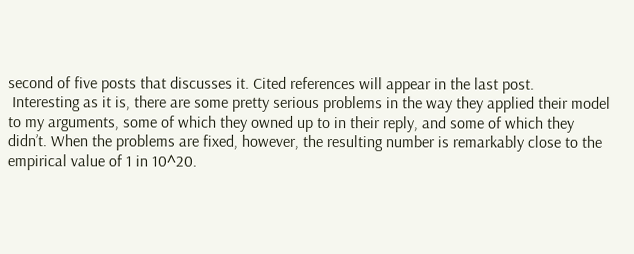second of five posts that discusses it. Cited references will appear in the last post.
 Interesting as it is, there are some pretty serious problems in the way they applied their model to my arguments, some of which they owned up to in their reply, and some of which they didn’t. When the problems are fixed, however, the resulting number is remarkably close to the empirical value of 1 in 10^20.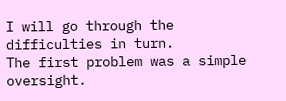I will go through the difficulties in turn.
The first problem was a simple oversight.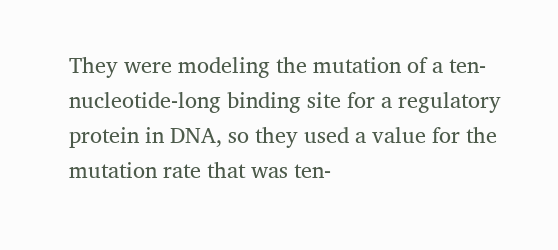They were modeling the mutation of a ten-nucleotide-long binding site for a regulatory protein in DNA, so they used a value for the mutation rate that was ten-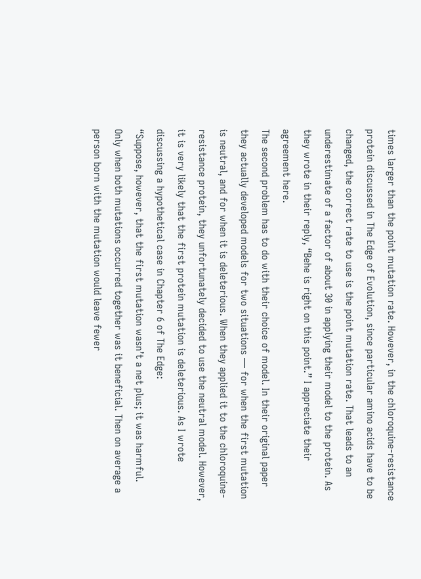times larger than the point mutation rate. However, in the chloroquine-resistance protein discussed in The Edge of Evolution, since particular amino acids have to be changed, the correct rate to use is the point mutation rate. That leads to an underestimate of a factor of about 30 in applying their model to the protein. As they wrote in their reply, “Behe is right on this point.” I appreciate their agreement here.
The second problem has to do with their choice of model. In their original paper they actually developed models for two situations — for when the first mutation is neutral, and for when it is deleterious. When they applied it to the chloroquine-resistance protein, they unfortunately decided to use the neutral model. However, it is very likely that the first protein mutation is deleterious. As I wrote discussing a hypothetical case in Chapter 6 of The Edge:
“Suppose, however, that the first mutation wasn’t a net plus; it was harmful. Only when both mutations occurred together was it beneficial. Then on average a person born with the mutation would leave fewer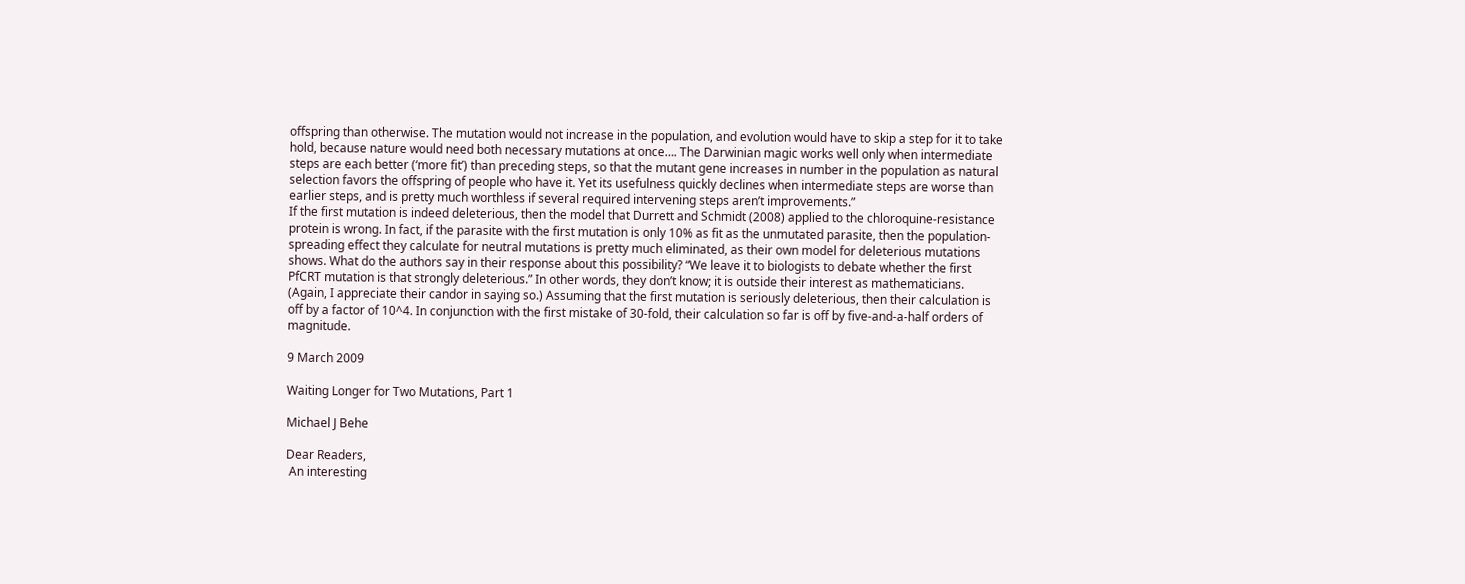offspring than otherwise. The mutation would not increase in the population, and evolution would have to skip a step for it to take hold, because nature would need both necessary mutations at once…. The Darwinian magic works well only when intermediate steps are each better (‘more fit’) than preceding steps, so that the mutant gene increases in number in the population as natural selection favors the offspring of people who have it. Yet its usefulness quickly declines when intermediate steps are worse than earlier steps, and is pretty much worthless if several required intervening steps aren’t improvements.”
If the first mutation is indeed deleterious, then the model that Durrett and Schmidt (2008) applied to the chloroquine-resistance protein is wrong. In fact, if the parasite with the first mutation is only 10% as fit as the unmutated parasite, then the population-spreading effect they calculate for neutral mutations is pretty much eliminated, as their own model for deleterious mutations shows. What do the authors say in their response about this possibility? “We leave it to biologists to debate whether the first PfCRT mutation is that strongly deleterious.” In other words, they don’t know; it is outside their interest as mathematicians. (Again, I appreciate their candor in saying so.) Assuming that the first mutation is seriously deleterious, then their calculation is off by a factor of 10^4. In conjunction with the first mistake of 30-fold, their calculation so far is off by five-and-a-half orders of magnitude.

9 March 2009

Waiting Longer for Two Mutations, Part 1

Michael J Behe

Dear Readers,
 An interesting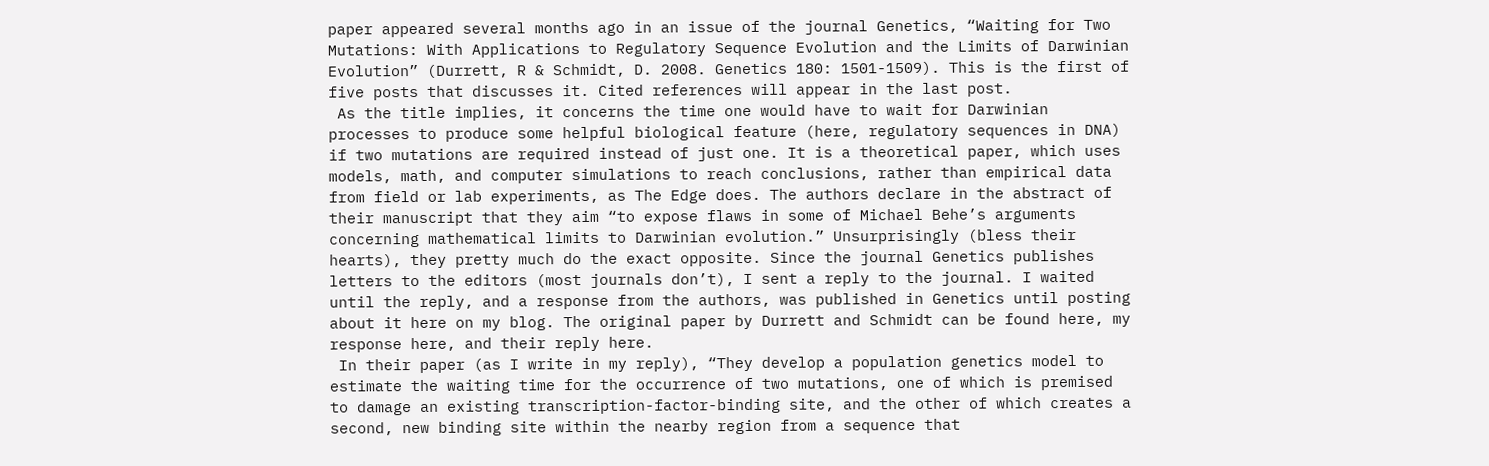paper appeared several months ago in an issue of the journal Genetics, “Waiting for Two Mutations: With Applications to Regulatory Sequence Evolution and the Limits of Darwinian Evolution” (Durrett, R & Schmidt, D. 2008. Genetics 180: 1501-1509). This is the first of five posts that discusses it. Cited references will appear in the last post.
 As the title implies, it concerns the time one would have to wait for Darwinian processes to produce some helpful biological feature (here, regulatory sequences in DNA) if two mutations are required instead of just one. It is a theoretical paper, which uses models, math, and computer simulations to reach conclusions, rather than empirical data from field or lab experiments, as The Edge does. The authors declare in the abstract of their manuscript that they aim “to expose flaws in some of Michael Behe’s arguments concerning mathematical limits to Darwinian evolution.” Unsurprisingly (bless their hearts), they pretty much do the exact opposite. Since the journal Genetics publishes letters to the editors (most journals don’t), I sent a reply to the journal. I waited until the reply, and a response from the authors, was published in Genetics until posting about it here on my blog. The original paper by Durrett and Schmidt can be found here, my response here, and their reply here.
 In their paper (as I write in my reply), “They develop a population genetics model to estimate the waiting time for the occurrence of two mutations, one of which is premised to damage an existing transcription-factor-binding site, and the other of which creates a second, new binding site within the nearby region from a sequence that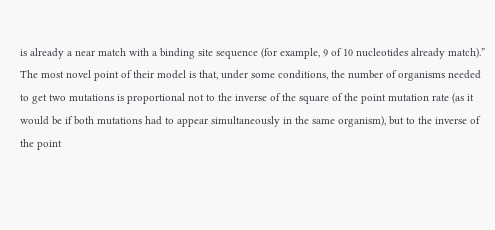is already a near match with a binding site sequence (for example, 9 of 10 nucleotides already match).”
The most novel point of their model is that, under some conditions, the number of organisms needed to get two mutations is proportional not to the inverse of the square of the point mutation rate (as it would be if both mutations had to appear simultaneously in the same organism), but to the inverse of the point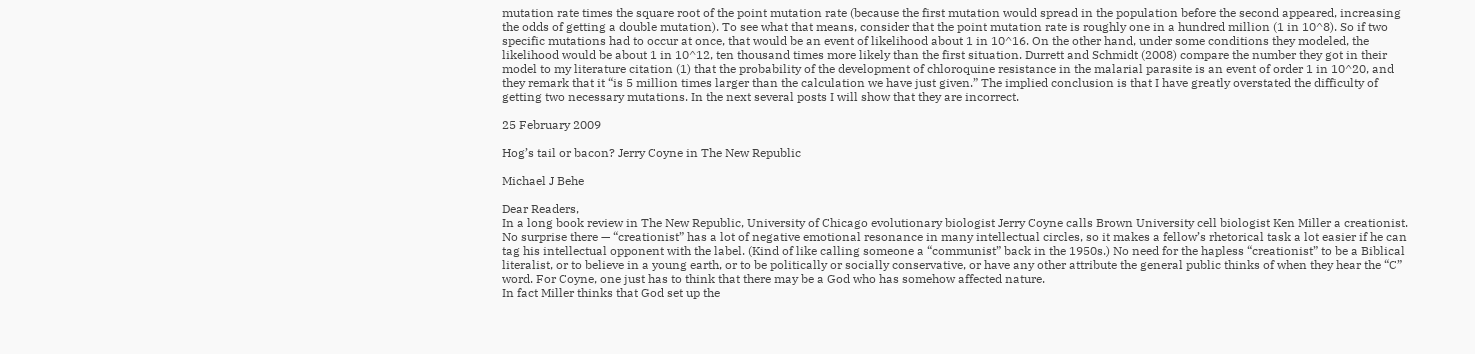mutation rate times the square root of the point mutation rate (because the first mutation would spread in the population before the second appeared, increasing the odds of getting a double mutation). To see what that means, consider that the point mutation rate is roughly one in a hundred million (1 in 10^8). So if two specific mutations had to occur at once, that would be an event of likelihood about 1 in 10^16. On the other hand, under some conditions they modeled, the likelihood would be about 1 in 10^12, ten thousand times more likely than the first situation. Durrett and Schmidt (2008) compare the number they got in their model to my literature citation (1) that the probability of the development of chloroquine resistance in the malarial parasite is an event of order 1 in 10^20, and they remark that it “is 5 million times larger than the calculation we have just given.” The implied conclusion is that I have greatly overstated the difficulty of getting two necessary mutations. In the next several posts I will show that they are incorrect.

25 February 2009

Hog’s tail or bacon? Jerry Coyne in The New Republic

Michael J Behe

Dear Readers,
In a long book review in The New Republic, University of Chicago evolutionary biologist Jerry Coyne calls Brown University cell biologist Ken Miller a creationist. No surprise there — “creationist” has a lot of negative emotional resonance in many intellectual circles, so it makes a fellow’s rhetorical task a lot easier if he can tag his intellectual opponent with the label. (Kind of like calling someone a “communist” back in the 1950s.) No need for the hapless “creationist” to be a Biblical literalist, or to believe in a young earth, or to be politically or socially conservative, or have any other attribute the general public thinks of when they hear the “C” word. For Coyne, one just has to think that there may be a God who has somehow affected nature.
In fact Miller thinks that God set up the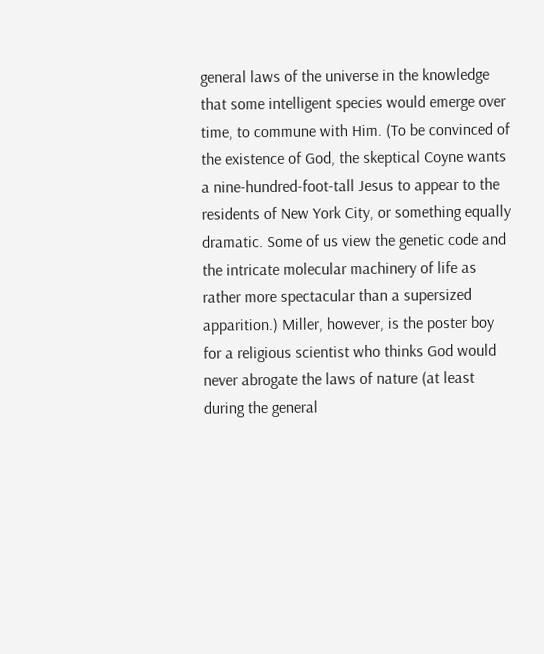general laws of the universe in the knowledge that some intelligent species would emerge over time, to commune with Him. (To be convinced of the existence of God, the skeptical Coyne wants a nine-hundred-foot-tall Jesus to appear to the residents of New York City, or something equally dramatic. Some of us view the genetic code and the intricate molecular machinery of life as rather more spectacular than a supersized apparition.) Miller, however, is the poster boy for a religious scientist who thinks God would never abrogate the laws of nature (at least during the general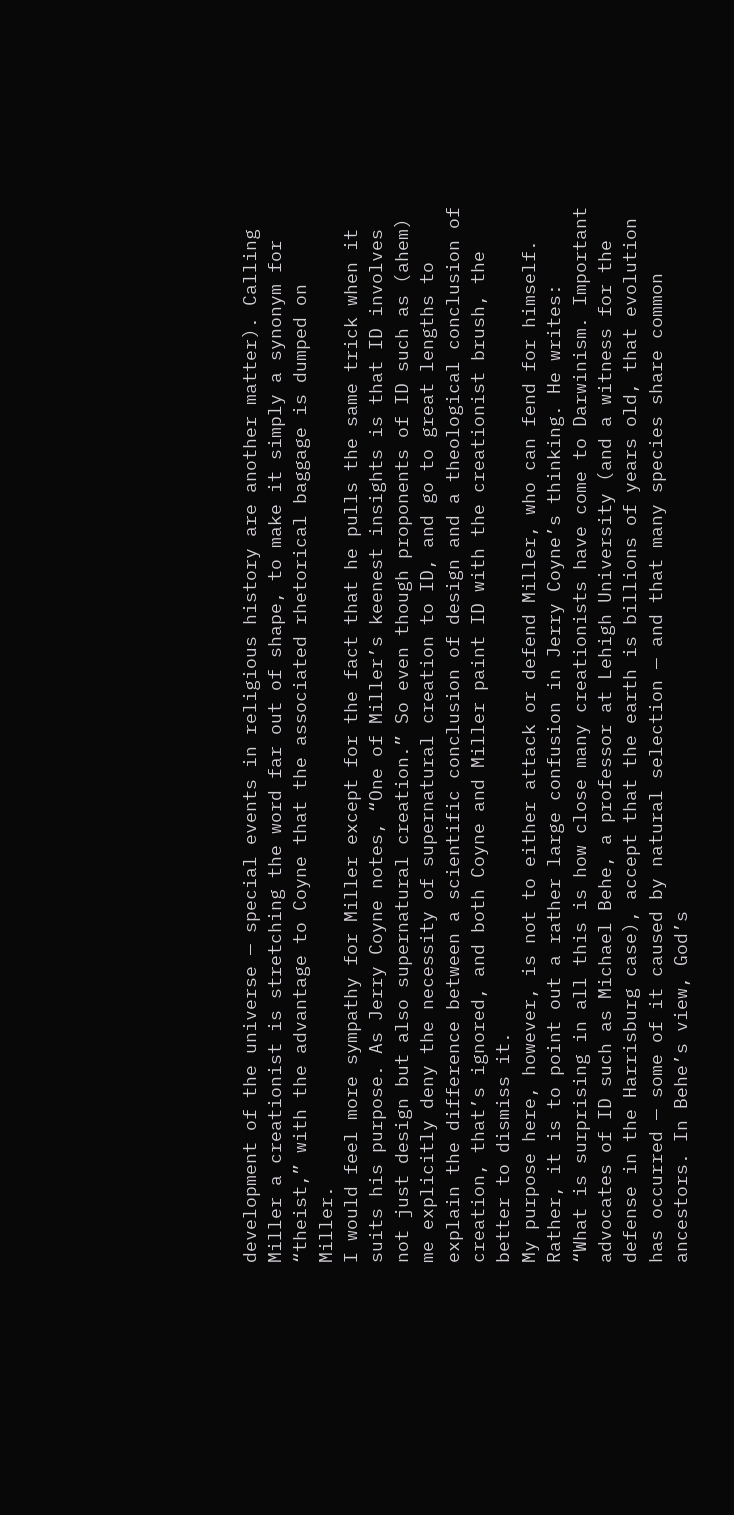development of the universe — special events in religious history are another matter). Calling Miller a creationist is stretching the word far out of shape, to make it simply a synonym for “theist,” with the advantage to Coyne that the associated rhetorical baggage is dumped on Miller.
I would feel more sympathy for Miller except for the fact that he pulls the same trick when it suits his purpose. As Jerry Coyne notes, “One of Miller’s keenest insights is that ID involves not just design but also supernatural creation.” So even though proponents of ID such as (ahem) me explicitly deny the necessity of supernatural creation to ID, and go to great lengths to explain the difference between a scientific conclusion of design and a theological conclusion of creation, that’s ignored, and both Coyne and Miller paint ID with the creationist brush, the better to dismiss it.
My purpose here, however, is not to either attack or defend Miller, who can fend for himself. Rather, it is to point out a rather large confusion in Jerry Coyne’s thinking. He writes:
“What is surprising in all this is how close many creationists have come to Darwinism. Important advocates of ID such as Michael Behe, a professor at Lehigh University (and a witness for the defense in the Harrisburg case), accept that the earth is billions of years old, that evolution has occurred — some of it caused by natural selection — and that many species share common ancestors. In Behe’s view, God’s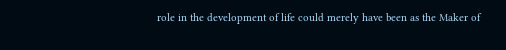role in the development of life could merely have been as the Maker of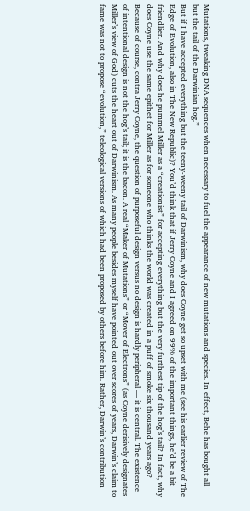Mutations, tweaking DNA sequences when necessary to fuel the appearance of new mutations and species. In effect, Behe has bought all but the tail of the Darwinian hog.”
But if I have accepted everything but the teeny-weeny tail of Darwinism, why does Coyne get so upset with me (see his earlier review of The Edge of Evolution, also in The New Republic)? You’d think that if Jerry Coyne and I agreed on 99% of the important things, he’d be a bit friendlier. And why does he pummel Miller as a “creationist” for accepting everything but the very furthest tip of the hog’s tail? In fact, why does Coyne use the same epithet for Miller as for someone who thinks the world was created in a puff of smoke six thousand years ago?
Because of course, contra Jerry Coyne, the question of purposeful design versus no design is hardly peripheral — it is central. The existence of intentional design is not the hog’s tail; it is the bacon. A real “Maker of Mutations” or “Mover of Electrons” (as Coyne derisively designates Miller’s view of God) cuts the heart out of Darwinism. As many people besides myself have pointed out over scores of years, Darwin’s claim to fame was not to propose “evolution,” teleological versions of which had been proposed by others before him. Rather, Darwin’s contribution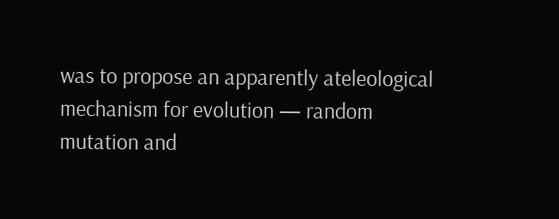was to propose an apparently ateleological mechanism for evolution — random mutation and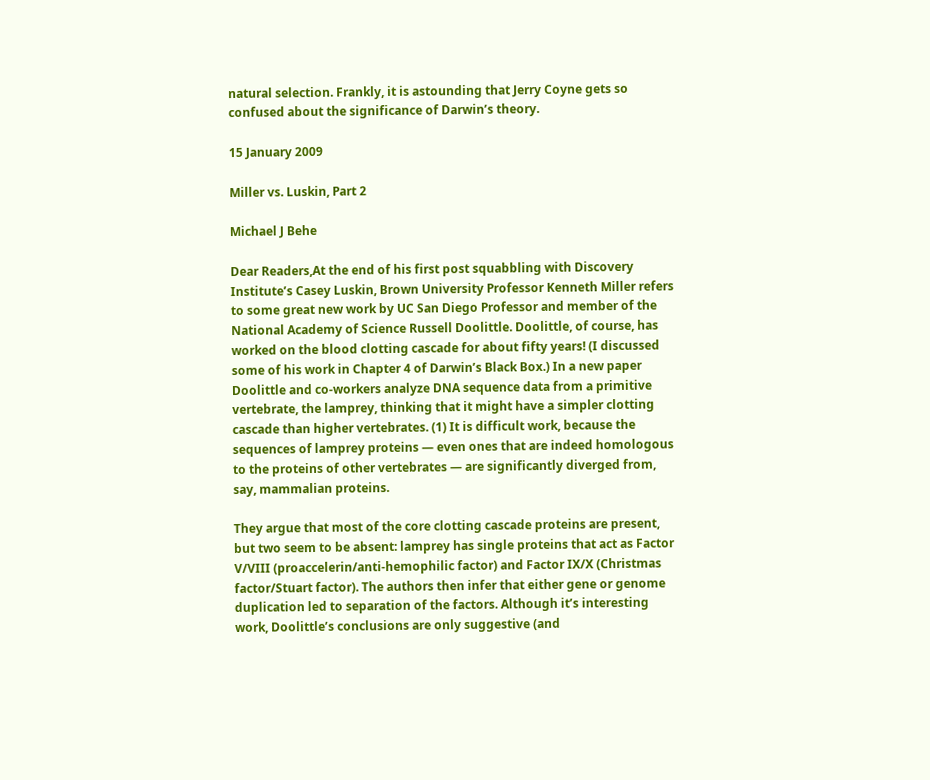natural selection. Frankly, it is astounding that Jerry Coyne gets so confused about the significance of Darwin’s theory.

15 January 2009

Miller vs. Luskin, Part 2

Michael J Behe

Dear Readers,At the end of his first post squabbling with Discovery Institute’s Casey Luskin, Brown University Professor Kenneth Miller refers to some great new work by UC San Diego Professor and member of the National Academy of Science Russell Doolittle. Doolittle, of course, has worked on the blood clotting cascade for about fifty years! (I discussed some of his work in Chapter 4 of Darwin’s Black Box.) In a new paper Doolittle and co-workers analyze DNA sequence data from a primitive vertebrate, the lamprey, thinking that it might have a simpler clotting cascade than higher vertebrates. (1) It is difficult work, because the sequences of lamprey proteins — even ones that are indeed homologous to the proteins of other vertebrates — are significantly diverged from, say, mammalian proteins.

They argue that most of the core clotting cascade proteins are present, but two seem to be absent: lamprey has single proteins that act as Factor V/VIII (proaccelerin/anti-hemophilic factor) and Factor IX/X (Christmas factor/Stuart factor). The authors then infer that either gene or genome duplication led to separation of the factors. Although it’s interesting work, Doolittle’s conclusions are only suggestive (and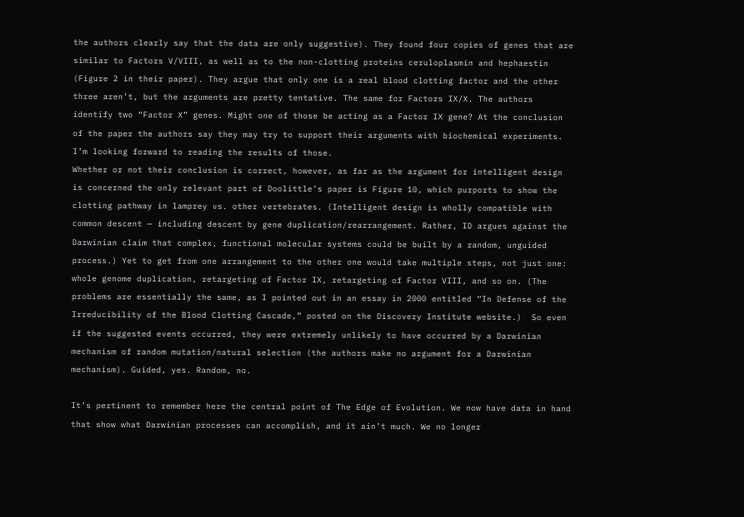the authors clearly say that the data are only suggestive). They found four copies of genes that are similar to Factors V/VIII, as well as to the non-clotting proteins ceruloplasmin and hephaestin (Figure 2 in their paper). They argue that only one is a real blood clotting factor and the other three aren’t, but the arguments are pretty tentative. The same for Factors IX/X. The authors identify two “Factor X” genes. Might one of those be acting as a Factor IX gene? At the conclusion of the paper the authors say they may try to support their arguments with biochemical experiments. I’m looking forward to reading the results of those.
Whether or not their conclusion is correct, however, as far as the argument for intelligent design is concerned the only relevant part of Doolittle’s paper is Figure 10, which purports to show the clotting pathway in lamprey vs. other vertebrates. (Intelligent design is wholly compatible with common descent — including descent by gene duplication/rearrangement. Rather, ID argues against the Darwinian claim that complex, functional molecular systems could be built by a random, unguided process.) Yet to get from one arrangement to the other one would take multiple steps, not just one: whole genome duplication, retargeting of Factor IX, retargeting of Factor VIII, and so on. (The problems are essentially the same, as I pointed out in an essay in 2000 entitled “In Defense of the Irreducibility of the Blood Clotting Cascade,” posted on the Discovery Institute website.)  So even if the suggested events occurred, they were extremely unlikely to have occurred by a Darwinian mechanism of random mutation/natural selection (the authors make no argument for a Darwinian mechanism). Guided, yes. Random, no.

It’s pertinent to remember here the central point of The Edge of Evolution. We now have data in hand that show what Darwinian processes can accomplish, and it ain’t much. We no longer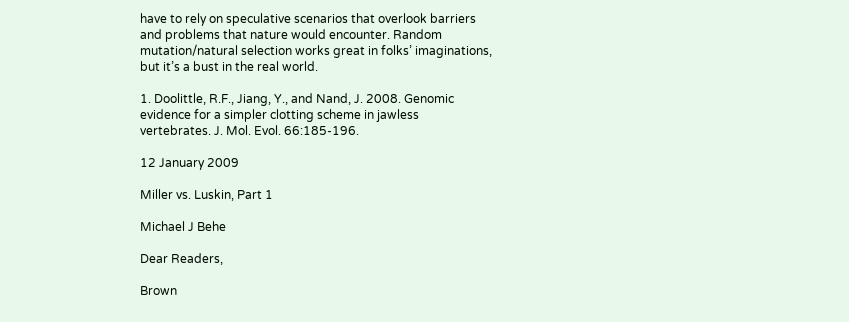have to rely on speculative scenarios that overlook barriers and problems that nature would encounter. Random mutation/natural selection works great in folks’ imaginations, but it’s a bust in the real world.

1. Doolittle, R.F., Jiang, Y., and Nand, J. 2008. Genomic evidence for a simpler clotting scheme in jawless vertebrates. J. Mol. Evol. 66:185-196.

12 January 2009

Miller vs. Luskin, Part 1

Michael J Behe

Dear Readers,

Brown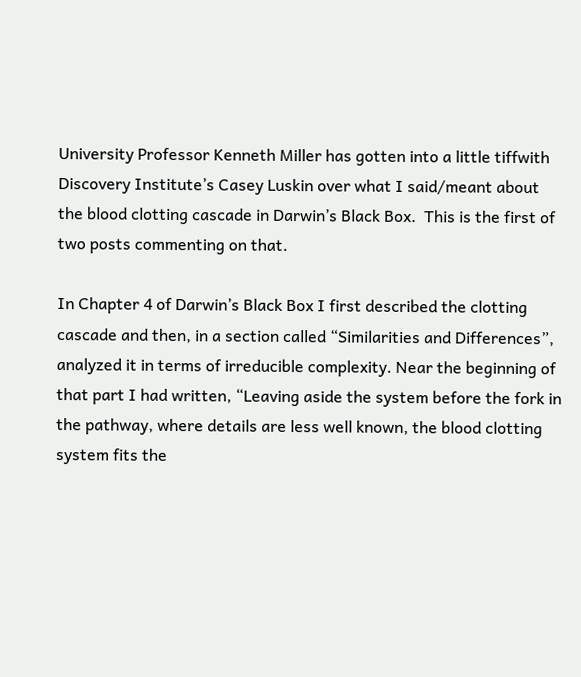University Professor Kenneth Miller has gotten into a little tiffwith Discovery Institute’s Casey Luskin over what I said/meant about the blood clotting cascade in Darwin’s Black Box.  This is the first of two posts commenting on that.

In Chapter 4 of Darwin’s Black Box I first described the clotting cascade and then, in a section called “Similarities and Differences”, analyzed it in terms of irreducible complexity. Near the beginning of that part I had written, “Leaving aside the system before the fork in the pathway, where details are less well known, the blood clotting system fits the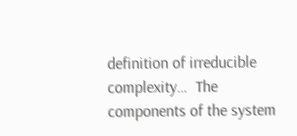definition of irreducible complexity…  The components of the system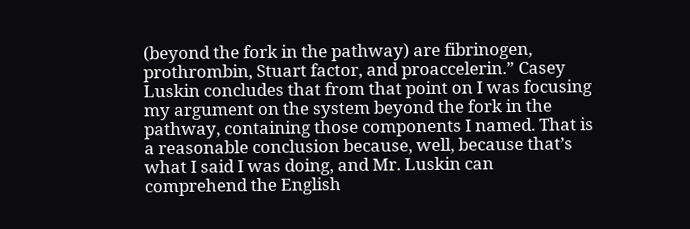(beyond the fork in the pathway) are fibrinogen, prothrombin, Stuart factor, and proaccelerin.” Casey Luskin concludes that from that point on I was focusing my argument on the system beyond the fork in the pathway, containing those components I named. That is a reasonable conclusion because, well, because that’s what I said I was doing, and Mr. Luskin can comprehend the English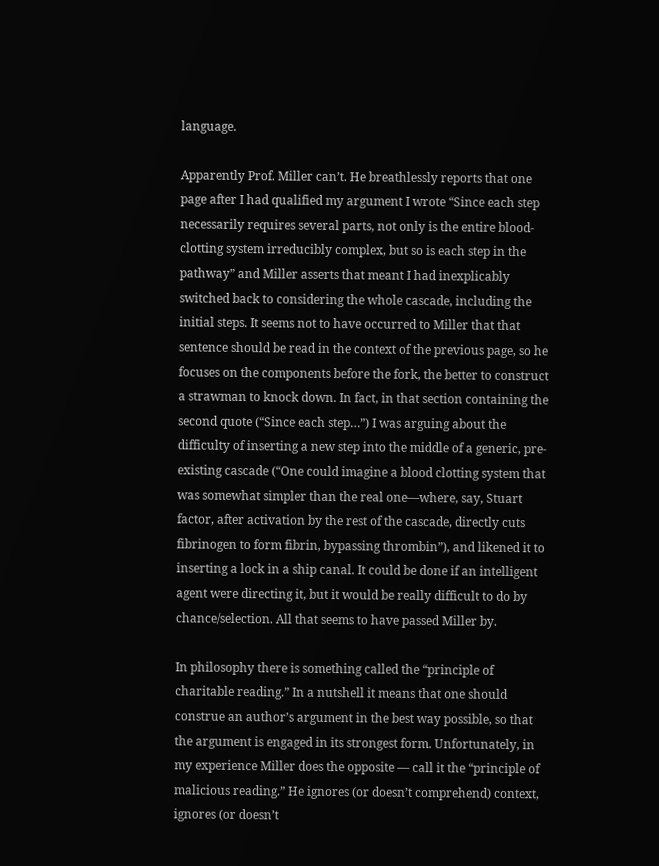language.

Apparently Prof. Miller can’t. He breathlessly reports that one page after I had qualified my argument I wrote “Since each step necessarily requires several parts, not only is the entire blood-clotting system irreducibly complex, but so is each step in the pathway” and Miller asserts that meant I had inexplicably switched back to considering the whole cascade, including the initial steps. It seems not to have occurred to Miller that that sentence should be read in the context of the previous page, so he focuses on the components before the fork, the better to construct a strawman to knock down. In fact, in that section containing the second quote (“Since each step…”) I was arguing about the difficulty of inserting a new step into the middle of a generic, pre-existing cascade (“One could imagine a blood clotting system that was somewhat simpler than the real one—where, say, Stuart factor, after activation by the rest of the cascade, directly cuts fibrinogen to form fibrin, bypassing thrombin”), and likened it to inserting a lock in a ship canal. It could be done if an intelligent agent were directing it, but it would be really difficult to do by chance/selection. All that seems to have passed Miller by.

In philosophy there is something called the “principle of charitable reading.” In a nutshell it means that one should construe an author’s argument in the best way possible, so that the argument is engaged in its strongest form. Unfortunately, in my experience Miller does the opposite — call it the “principle of malicious reading.” He ignores (or doesn’t comprehend) context, ignores (or doesn’t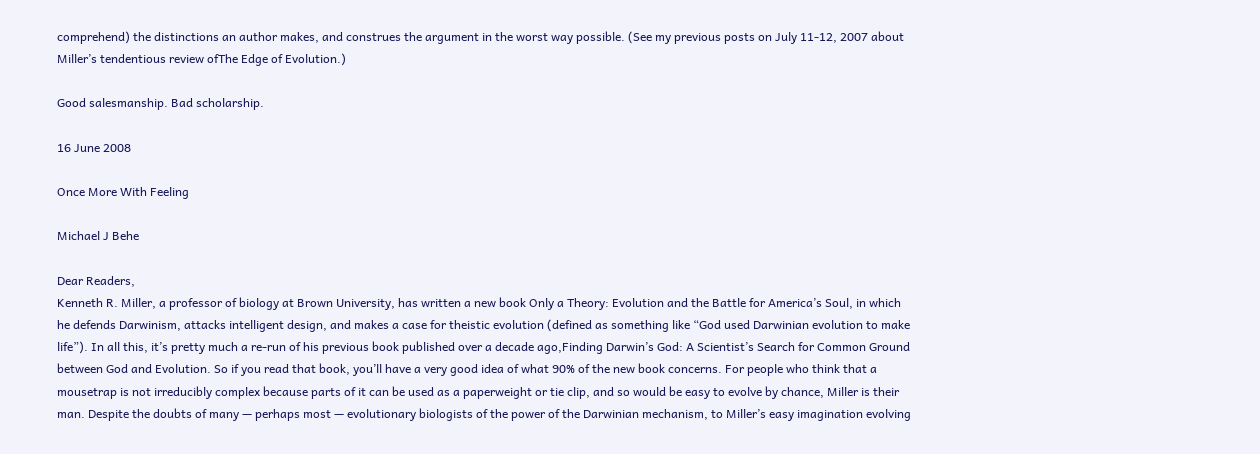comprehend) the distinctions an author makes, and construes the argument in the worst way possible. (See my previous posts on July 11-12, 2007 about Miller’s tendentious review ofThe Edge of Evolution.)

Good salesmanship. Bad scholarship.

16 June 2008

Once More With Feeling

Michael J Behe

Dear Readers,
Kenneth R. Miller, a professor of biology at Brown University, has written a new book Only a Theory: Evolution and the Battle for America’s Soul, in which he defends Darwinism, attacks intelligent design, and makes a case for theistic evolution (defined as something like “God used Darwinian evolution to make life”). In all this, it’s pretty much a re-run of his previous book published over a decade ago,Finding Darwin’s God: A Scientist’s Search for Common Ground between God and Evolution. So if you read that book, you’ll have a very good idea of what 90% of the new book concerns. For people who think that a mousetrap is not irreducibly complex because parts of it can be used as a paperweight or tie clip, and so would be easy to evolve by chance, Miller is their man. Despite the doubts of many — perhaps most — evolutionary biologists of the power of the Darwinian mechanism, to Miller’s easy imagination evolving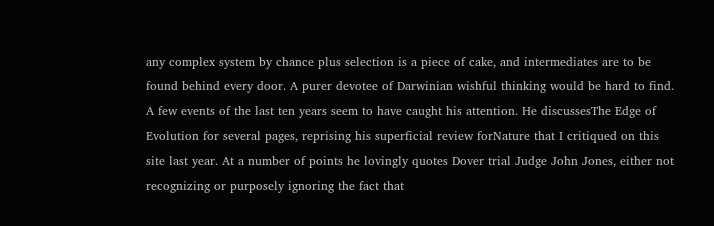any complex system by chance plus selection is a piece of cake, and intermediates are to be found behind every door. A purer devotee of Darwinian wishful thinking would be hard to find.
A few events of the last ten years seem to have caught his attention. He discussesThe Edge of Evolution for several pages, reprising his superficial review forNature that I critiqued on this site last year. At a number of points he lovingly quotes Dover trial Judge John Jones, either not recognizing or purposely ignoring the fact that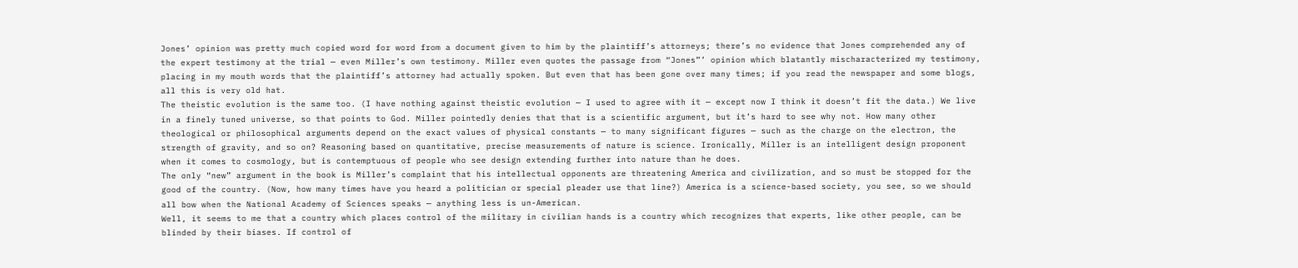Jones’ opinion was pretty much copied word for word from a document given to him by the plaintiff’s attorneys; there’s no evidence that Jones comprehended any of the expert testimony at the trial — even Miller’s own testimony. Miller even quotes the passage from “Jones”’ opinion which blatantly mischaracterized my testimony, placing in my mouth words that the plaintiff’s attorney had actually spoken. But even that has been gone over many times; if you read the newspaper and some blogs, all this is very old hat.
The theistic evolution is the same too. (I have nothing against theistic evolution — I used to agree with it — except now I think it doesn’t fit the data.) We live in a finely tuned universe, so that points to God. Miller pointedly denies that that is a scientific argument, but it’s hard to see why not. How many other theological or philosophical arguments depend on the exact values of physical constants — to many significant figures — such as the charge on the electron, the strength of gravity, and so on? Reasoning based on quantitative, precise measurements of nature is science. Ironically, Miller is an intelligent design proponent when it comes to cosmology, but is contemptuous of people who see design extending further into nature than he does.
The only “new” argument in the book is Miller’s complaint that his intellectual opponents are threatening America and civilization, and so must be stopped for the good of the country. (Now, how many times have you heard a politician or special pleader use that line?) America is a science-based society, you see, so we should all bow when the National Academy of Sciences speaks — anything less is un-American.
Well, it seems to me that a country which places control of the military in civilian hands is a country which recognizes that experts, like other people, can be blinded by their biases. If control of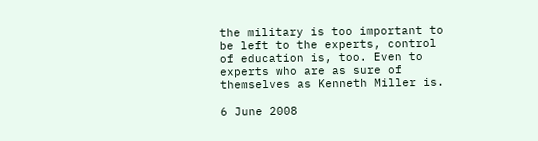the military is too important to be left to the experts, control of education is, too. Even to experts who are as sure of themselves as Kenneth Miller is.

6 June 2008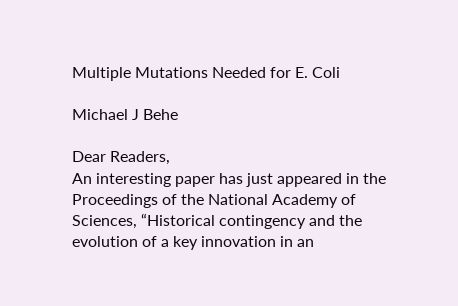Multiple Mutations Needed for E. Coli

Michael J Behe

Dear Readers,
An interesting paper has just appeared in the Proceedings of the National Academy of Sciences, “Historical contingency and the evolution of a key innovation in an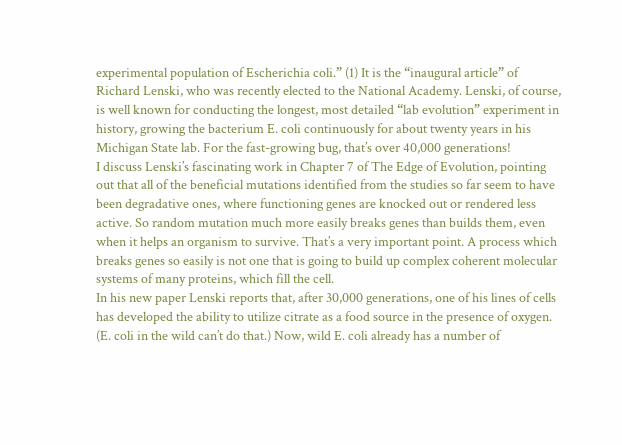experimental population of Escherichia coli.” (1) It is the “inaugural article” of Richard Lenski, who was recently elected to the National Academy. Lenski, of course, is well known for conducting the longest, most detailed “lab evolution” experiment in history, growing the bacterium E. coli continuously for about twenty years in his Michigan State lab. For the fast-growing bug, that’s over 40,000 generations!
I discuss Lenski’s fascinating work in Chapter 7 of The Edge of Evolution, pointing out that all of the beneficial mutations identified from the studies so far seem to have been degradative ones, where functioning genes are knocked out or rendered less active. So random mutation much more easily breaks genes than builds them, even when it helps an organism to survive. That’s a very important point. A process which breaks genes so easily is not one that is going to build up complex coherent molecular systems of many proteins, which fill the cell.
In his new paper Lenski reports that, after 30,000 generations, one of his lines of cells has developed the ability to utilize citrate as a food source in the presence of oxygen. (E. coli in the wild can’t do that.) Now, wild E. coli already has a number of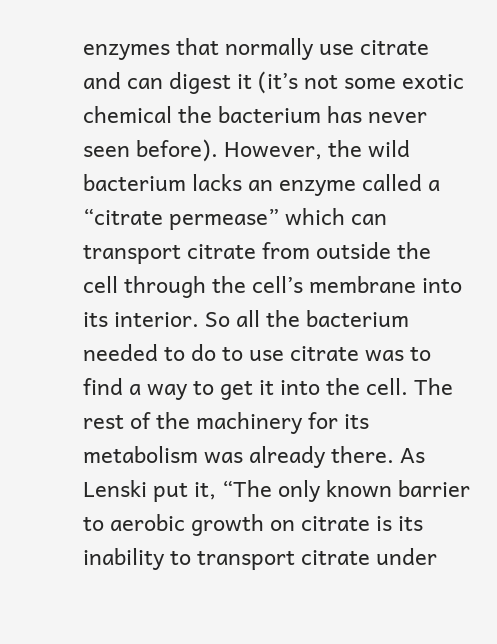enzymes that normally use citrate and can digest it (it’s not some exotic chemical the bacterium has never seen before). However, the wild bacterium lacks an enzyme called a “citrate permease” which can transport citrate from outside the cell through the cell’s membrane into its interior. So all the bacterium needed to do to use citrate was to find a way to get it into the cell. The rest of the machinery for its metabolism was already there. As Lenski put it, “The only known barrier to aerobic growth on citrate is its inability to transport citrate under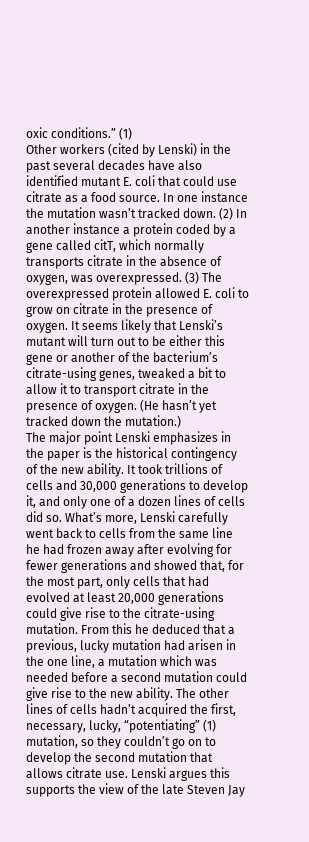oxic conditions.” (1)
Other workers (cited by Lenski) in the past several decades have also identified mutant E. coli that could use citrate as a food source. In one instance the mutation wasn’t tracked down. (2) In another instance a protein coded by a gene called citT, which normally transports citrate in the absence of oxygen, was overexpressed. (3) The overexpressed protein allowed E. coli to grow on citrate in the presence of oxygen. It seems likely that Lenski’s mutant will turn out to be either this gene or another of the bacterium’s citrate-using genes, tweaked a bit to allow it to transport citrate in the presence of oxygen. (He hasn’t yet tracked down the mutation.)
The major point Lenski emphasizes in the paper is the historical contingency of the new ability. It took trillions of cells and 30,000 generations to develop it, and only one of a dozen lines of cells did so. What’s more, Lenski carefully went back to cells from the same line he had frozen away after evolving for fewer generations and showed that, for the most part, only cells that had evolved at least 20,000 generations could give rise to the citrate-using mutation. From this he deduced that a previous, lucky mutation had arisen in the one line, a mutation which was needed before a second mutation could give rise to the new ability. The other lines of cells hadn’t acquired the first, necessary, lucky, “potentiating” (1) mutation, so they couldn’t go on to develop the second mutation that allows citrate use. Lenski argues this supports the view of the late Steven Jay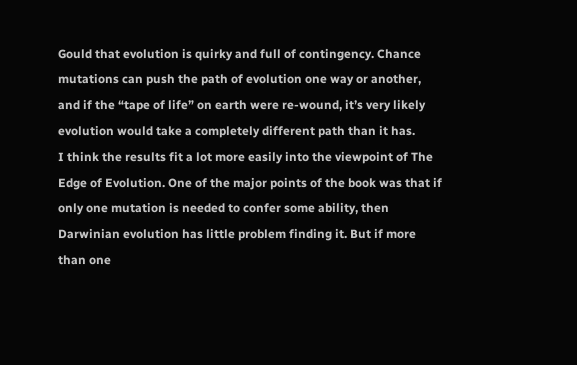Gould that evolution is quirky and full of contingency. Chance mutations can push the path of evolution one way or another, and if the “tape of life” on earth were re-wound, it’s very likely evolution would take a completely different path than it has.
I think the results fit a lot more easily into the viewpoint of The Edge of Evolution. One of the major points of the book was that if only one mutation is needed to confer some ability, then Darwinian evolution has little problem finding it. But if more than one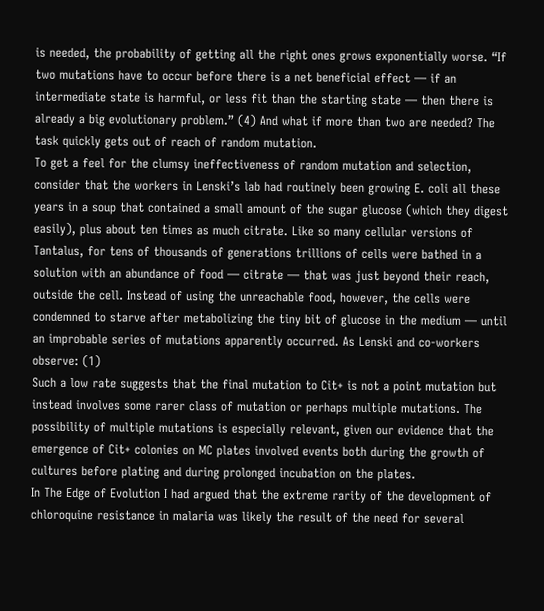is needed, the probability of getting all the right ones grows exponentially worse. “If two mutations have to occur before there is a net beneficial effect — if an intermediate state is harmful, or less fit than the starting state — then there is already a big evolutionary problem.” (4) And what if more than two are needed? The task quickly gets out of reach of random mutation.
To get a feel for the clumsy ineffectiveness of random mutation and selection, consider that the workers in Lenski’s lab had routinely been growing E. coli all these years in a soup that contained a small amount of the sugar glucose (which they digest easily), plus about ten times as much citrate. Like so many cellular versions of Tantalus, for tens of thousands of generations trillions of cells were bathed in a solution with an abundance of food — citrate — that was just beyond their reach, outside the cell. Instead of using the unreachable food, however, the cells were condemned to starve after metabolizing the tiny bit of glucose in the medium — until an improbable series of mutations apparently occurred. As Lenski and co-workers observe: (1)
Such a low rate suggests that the final mutation to Cit+ is not a point mutation but instead involves some rarer class of mutation or perhaps multiple mutations. The possibility of multiple mutations is especially relevant, given our evidence that the emergence of Cit+ colonies on MC plates involved events both during the growth of cultures before plating and during prolonged incubation on the plates.
In The Edge of Evolution I had argued that the extreme rarity of the development of chloroquine resistance in malaria was likely the result of the need for several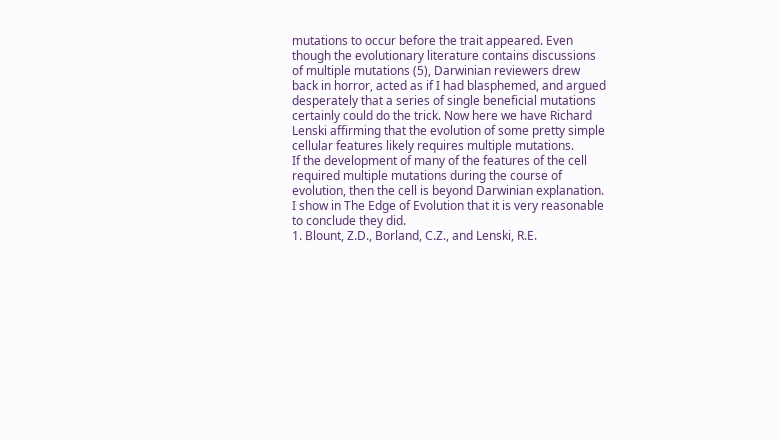mutations to occur before the trait appeared. Even though the evolutionary literature contains discussions of multiple mutations (5), Darwinian reviewers drew back in horror, acted as if I had blasphemed, and argued desperately that a series of single beneficial mutations certainly could do the trick. Now here we have Richard Lenski affirming that the evolution of some pretty simple cellular features likely requires multiple mutations.
If the development of many of the features of the cell required multiple mutations during the course of evolution, then the cell is beyond Darwinian explanation. I show in The Edge of Evolution that it is very reasonable to conclude they did.
1. Blount, Z.D., Borland, C.Z., and Lenski, R.E.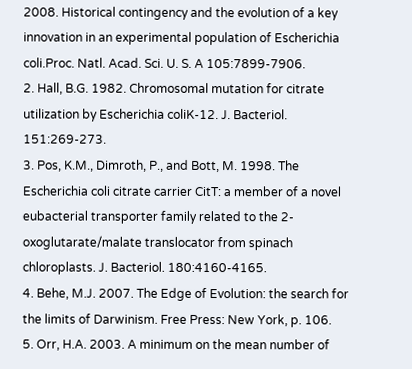2008. Historical contingency and the evolution of a key innovation in an experimental population of Escherichia coli.Proc. Natl. Acad. Sci. U. S. A 105:7899-7906.
2. Hall, B.G. 1982. Chromosomal mutation for citrate utilization by Escherichia coliK-12. J. Bacteriol. 151:269-273.
3. Pos, K.M., Dimroth, P., and Bott, M. 1998. The Escherichia coli citrate carrier CitT: a member of a novel eubacterial transporter family related to the 2-oxoglutarate/malate translocator from spinach chloroplasts. J. Bacteriol. 180:4160-4165.
4. Behe, M.J. 2007. The Edge of Evolution: the search for the limits of Darwinism. Free Press: New York, p. 106.
5. Orr, H.A. 2003. A minimum on the mean number of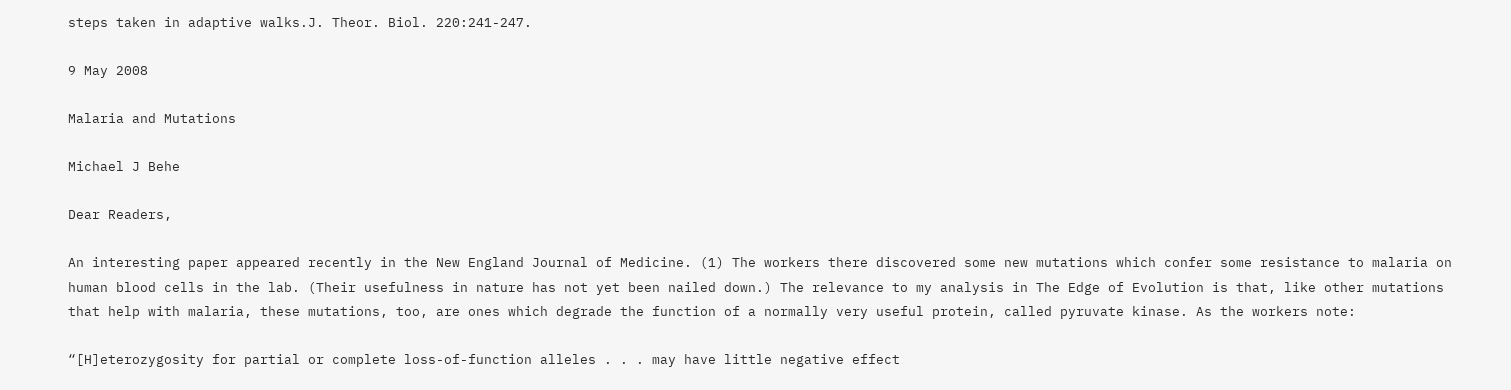steps taken in adaptive walks.J. Theor. Biol. 220:241-247.

9 May 2008

Malaria and Mutations

Michael J Behe

Dear Readers,

An interesting paper appeared recently in the New England Journal of Medicine. (1) The workers there discovered some new mutations which confer some resistance to malaria on human blood cells in the lab. (Their usefulness in nature has not yet been nailed down.) The relevance to my analysis in The Edge of Evolution is that, like other mutations that help with malaria, these mutations, too, are ones which degrade the function of a normally very useful protein, called pyruvate kinase. As the workers note:

“[H]eterozygosity for partial or complete loss-of-function alleles . . . may have little negative effect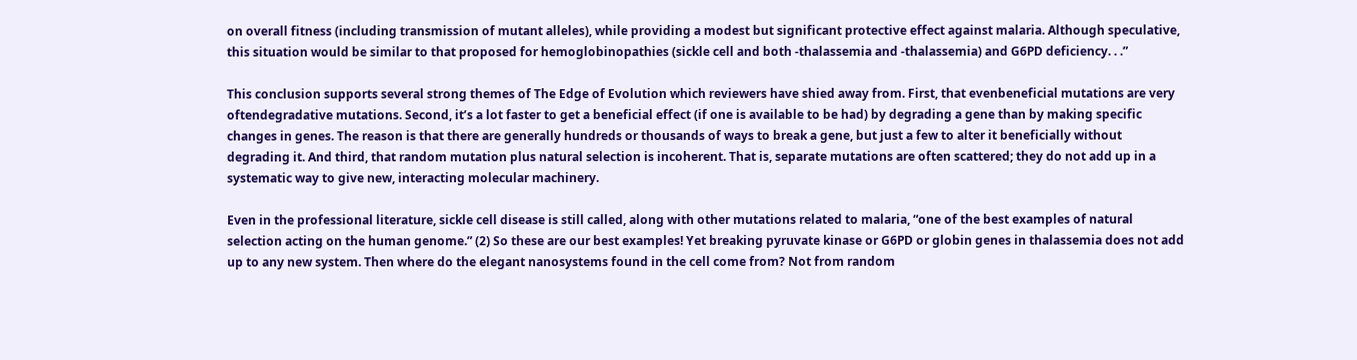on overall fitness (including transmission of mutant alleles), while providing a modest but significant protective effect against malaria. Although speculative, this situation would be similar to that proposed for hemoglobinopathies (sickle cell and both -thalassemia and -thalassemia) and G6PD deficiency. . .”

This conclusion supports several strong themes of The Edge of Evolution which reviewers have shied away from. First, that evenbeneficial mutations are very oftendegradative mutations. Second, it’s a lot faster to get a beneficial effect (if one is available to be had) by degrading a gene than by making specific changes in genes. The reason is that there are generally hundreds or thousands of ways to break a gene, but just a few to alter it beneficially without degrading it. And third, that random mutation plus natural selection is incoherent. That is, separate mutations are often scattered; they do not add up in a systematic way to give new, interacting molecular machinery.

Even in the professional literature, sickle cell disease is still called, along with other mutations related to malaria, “one of the best examples of natural selection acting on the human genome.” (2) So these are our best examples! Yet breaking pyruvate kinase or G6PD or globin genes in thalassemia does not add up to any new system. Then where do the elegant nanosystems found in the cell come from? Not from random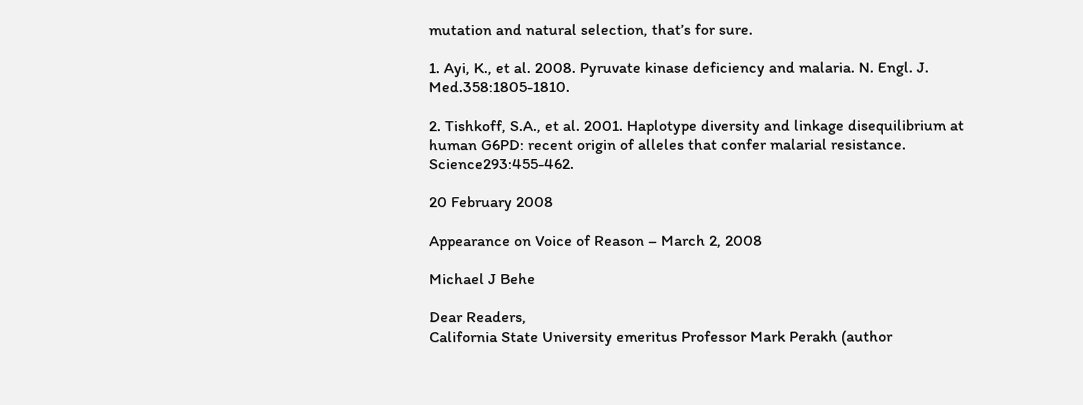mutation and natural selection, that’s for sure.

1. Ayi, K., et al. 2008. Pyruvate kinase deficiency and malaria. N. Engl. J. Med.358:1805-1810.

2. Tishkoff, S.A., et al. 2001. Haplotype diversity and linkage disequilibrium at human G6PD: recent origin of alleles that confer malarial resistance. Science293:455-462.

20 February 2008

Appearance on Voice of Reason – March 2, 2008

Michael J Behe

Dear Readers,
California State University emeritus Professor Mark Perakh (author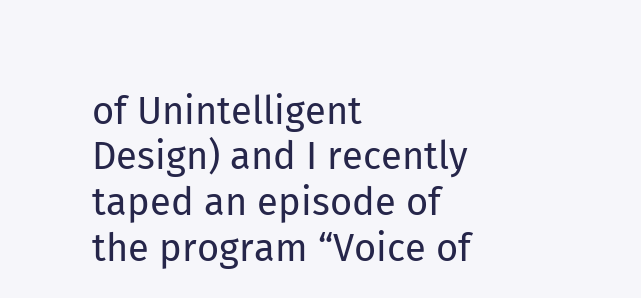of Unintelligent Design) and I recently taped an episode of the program “Voice of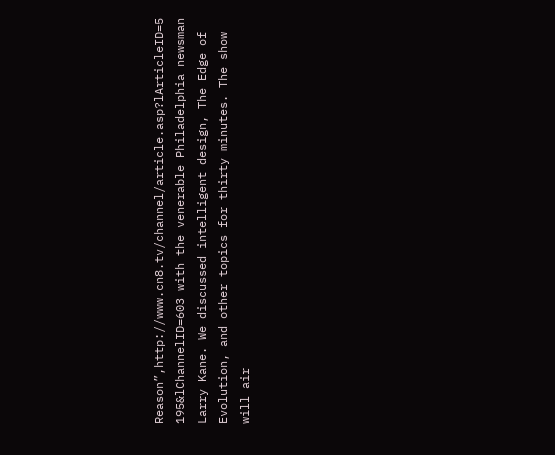Reason”,http://www.cn8.tv/channel/article.asp?lArticleID=5 195&lChannelID=603 with the venerable Philadelphia newsman Larry Kane. We discussed intelligent design, The Edge of Evolution, and other topics for thirty minutes. The show will air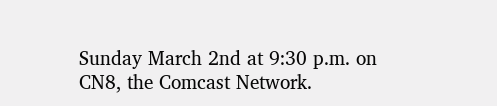Sunday March 2nd at 9:30 p.m. on CN8, the Comcast Network.